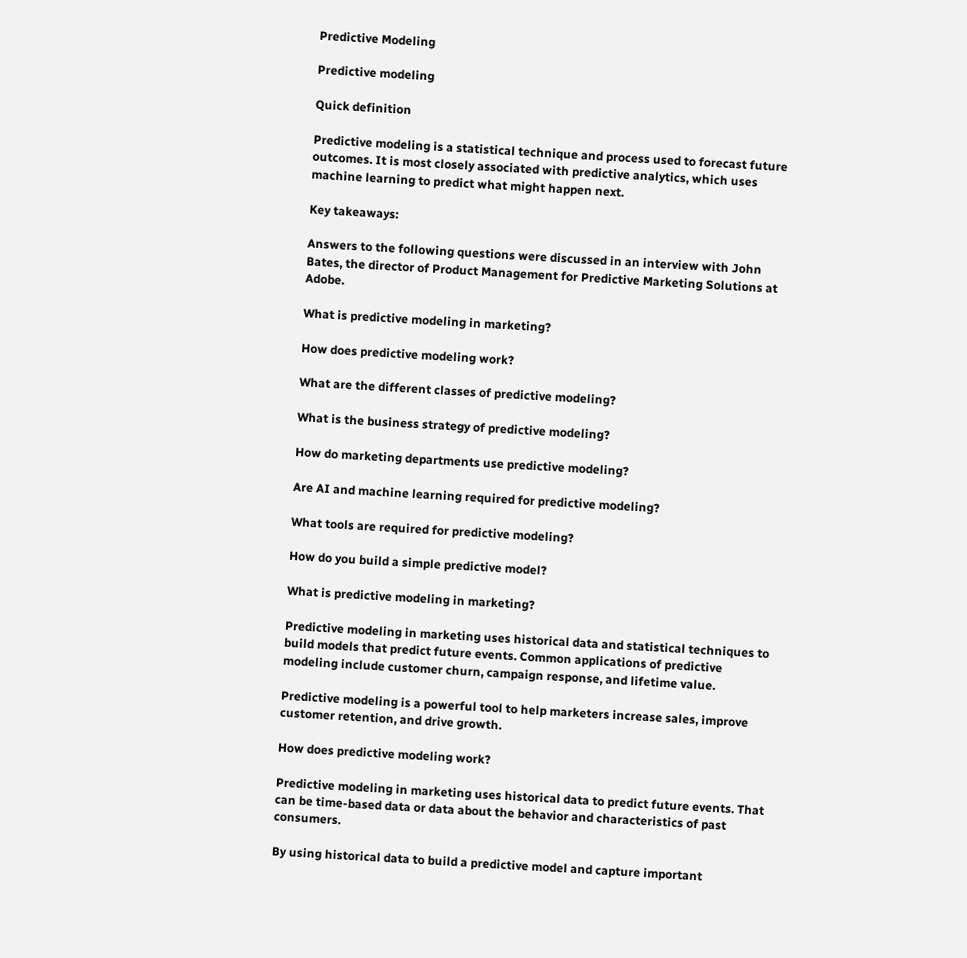Predictive Modeling

Predictive modeling

Quick definition

Predictive modeling is a statistical technique and process used to forecast future outcomes. It is most closely associated with predictive analytics, which uses machine learning to predict what might happen next.

Key takeaways:

Answers to the following questions were discussed in an interview with John Bates, the director of Product Management for Predictive Marketing Solutions at Adobe.

What is predictive modeling in marketing?

How does predictive modeling work?

What are the different classes of predictive modeling?

What is the business strategy of predictive modeling?

How do marketing departments use predictive modeling?

Are AI and machine learning required for predictive modeling?

What tools are required for predictive modeling?

How do you build a simple predictive model?

What is predictive modeling in marketing?

Predictive modeling in marketing uses historical data and statistical techniques to build models that predict future events. Common applications of predictive modeling include customer churn, campaign response, and lifetime value.

Predictive modeling is a powerful tool to help marketers increase sales, improve customer retention, and drive growth.

How does predictive modeling work?

Predictive modeling in marketing uses historical data to predict future events. That can be time-based data or data about the behavior and characteristics of past consumers.

By using historical data to build a predictive model and capture important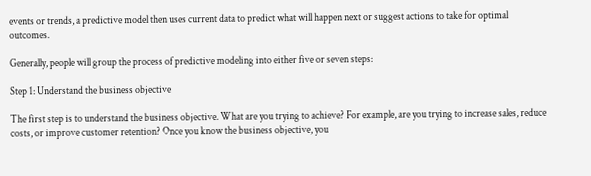events or trends, a predictive model then uses current data to predict what will happen next or suggest actions to take for optimal outcomes.

Generally, people will group the process of predictive modeling into either five or seven steps:

Step 1: Understand the business objective

The first step is to understand the business objective. What are you trying to achieve? For example, are you trying to increase sales, reduce costs, or improve customer retention? Once you know the business objective, you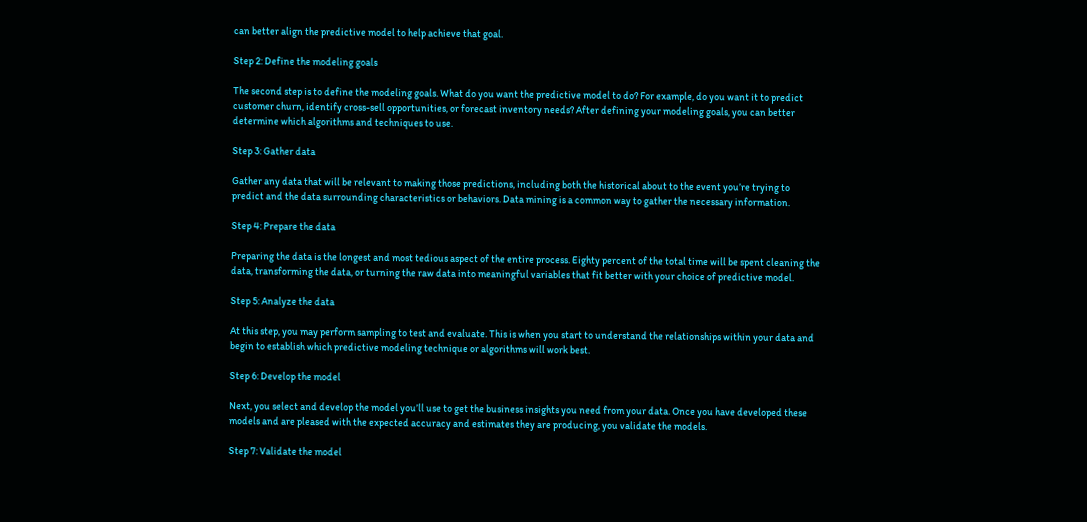can better align the predictive model to help achieve that goal.

Step 2: Define the modeling goals

The second step is to define the modeling goals. What do you want the predictive model to do? For example, do you want it to predict customer churn, identify cross-sell opportunities, or forecast inventory needs? After defining your modeling goals, you can better determine which algorithms and techniques to use.

Step 3: Gather data

Gather any data that will be relevant to making those predictions, including both the historical about to the event you’re trying to predict and the data surrounding characteristics or behaviors. Data mining is a common way to gather the necessary information.

Step 4: Prepare the data

Preparing the data is the longest and most tedious aspect of the entire process. Eighty percent of the total time will be spent cleaning the data, transforming the data, or turning the raw data into meaningful variables that fit better with your choice of predictive model.

Step 5: Analyze the data

At this step, you may perform sampling to test and evaluate. This is when you start to understand the relationships within your data and begin to establish which predictive modeling technique or algorithms will work best.

Step 6: Develop the model

Next, you select and develop the model you’ll use to get the business insights you need from your data. Once you have developed these models and are pleased with the expected accuracy and estimates they are producing, you validate the models.

Step 7: Validate the model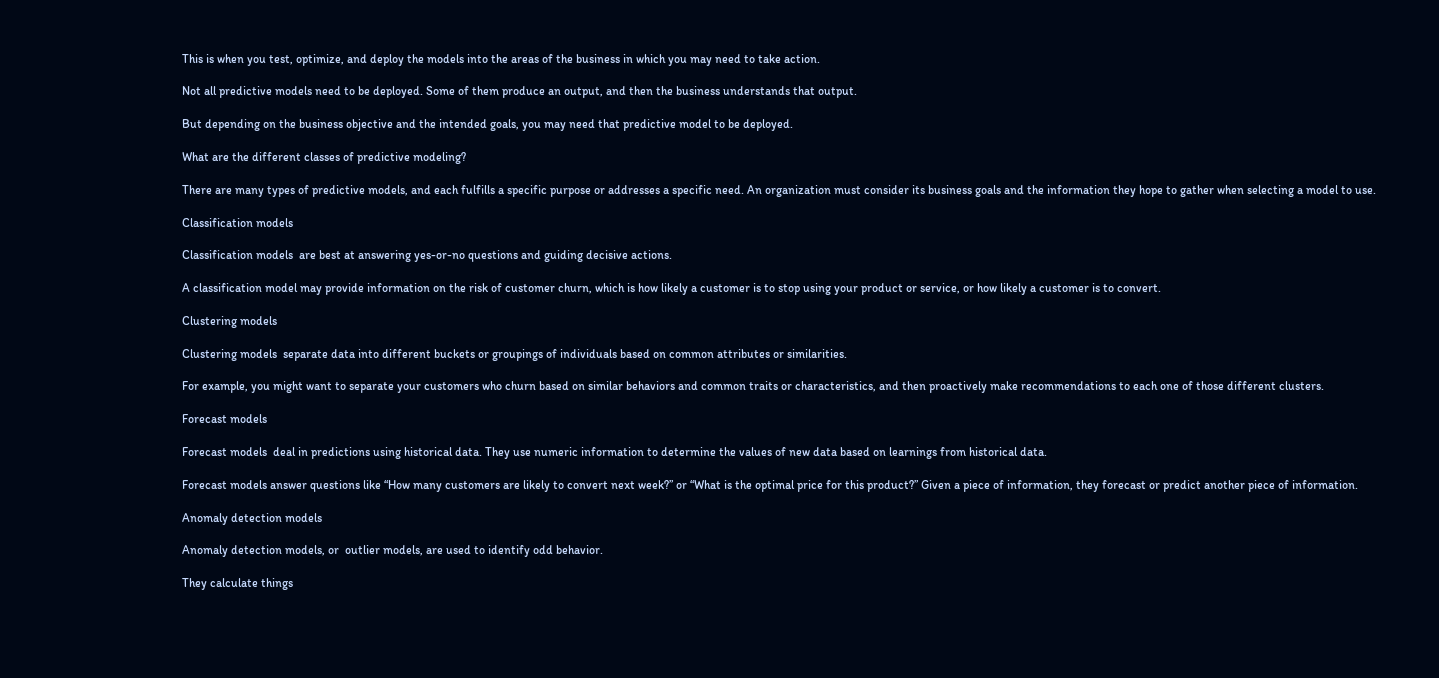This is when you test, optimize, and deploy the models into the areas of the business in which you may need to take action.

Not all predictive models need to be deployed. Some of them produce an output, and then the business understands that output.

But depending on the business objective and the intended goals, you may need that predictive model to be deployed.

What are the different classes of predictive modeling?

There are many types of predictive models, and each fulfills a specific purpose or addresses a specific need. An organization must consider its business goals and the information they hope to gather when selecting a model to use.

Classification models

Classification models  are best at answering yes-or-no questions and guiding decisive actions.

A classification model may provide information on the risk of customer churn, which is how likely a customer is to stop using your product or service, or how likely a customer is to convert.

Clustering models

Clustering models  separate data into different buckets or groupings of individuals based on common attributes or similarities.

For example, you might want to separate your customers who churn based on similar behaviors and common traits or characteristics, and then proactively make recommendations to each one of those different clusters.

Forecast models

Forecast models  deal in predictions using historical data. They use numeric information to determine the values of new data based on learnings from historical data.

Forecast models answer questions like “How many customers are likely to convert next week?” or “What is the optimal price for this product?” Given a piece of information, they forecast or predict another piece of information.

Anomaly detection models

Anomaly detection models, or  outlier models, are used to identify odd behavior.

They calculate things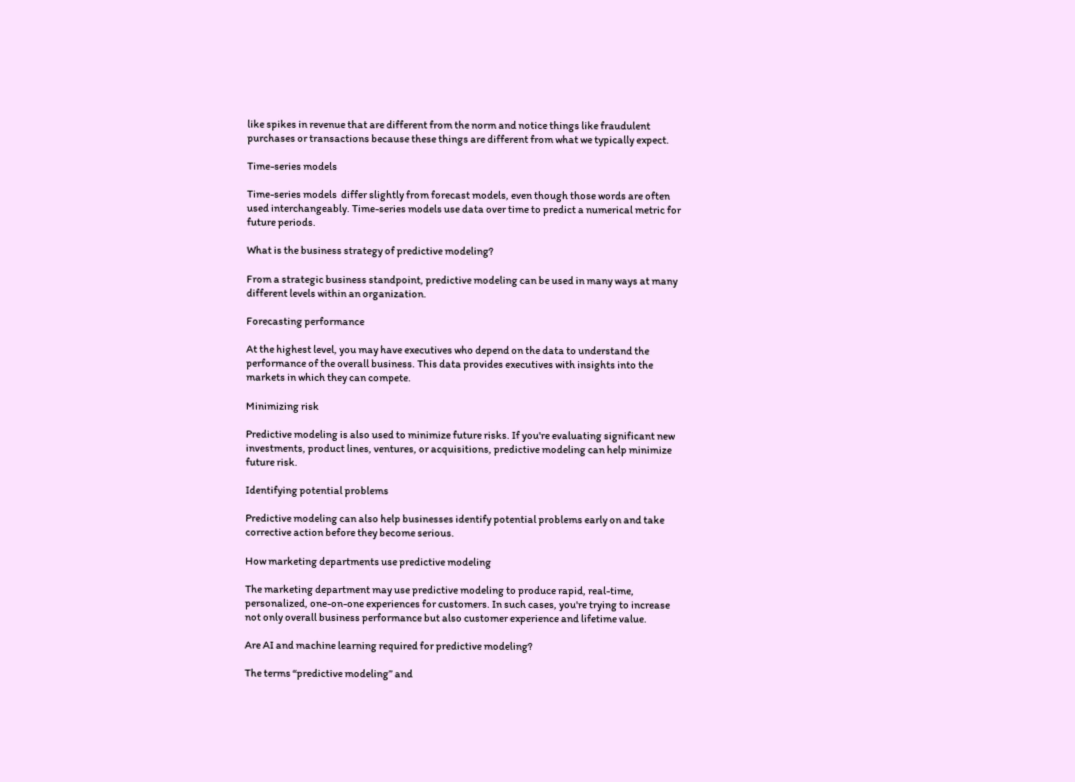like spikes in revenue that are different from the norm and notice things like fraudulent purchases or transactions because these things are different from what we typically expect.

Time-series models

Time-series models  differ slightly from forecast models, even though those words are often used interchangeably. Time-series models use data over time to predict a numerical metric for future periods.

What is the business strategy of predictive modeling?

From a strategic business standpoint, predictive modeling can be used in many ways at many different levels within an organization.

Forecasting performance

At the highest level, you may have executives who depend on the data to understand the performance of the overall business. This data provides executives with insights into the markets in which they can compete.

Minimizing risk

Predictive modeling is also used to minimize future risks. If you're evaluating significant new investments, product lines, ventures, or acquisitions, predictive modeling can help minimize future risk.

Identifying potential problems

Predictive modeling can also help businesses identify potential problems early on and take corrective action before they become serious.

How marketing departments use predictive modeling

The marketing department may use predictive modeling to produce rapid, real-time, personalized, one-on-one experiences for customers. In such cases, you're trying to increase not only overall business performance but also customer experience and lifetime value.

Are AI and machine learning required for predictive modeling?

The terms “predictive modeling” and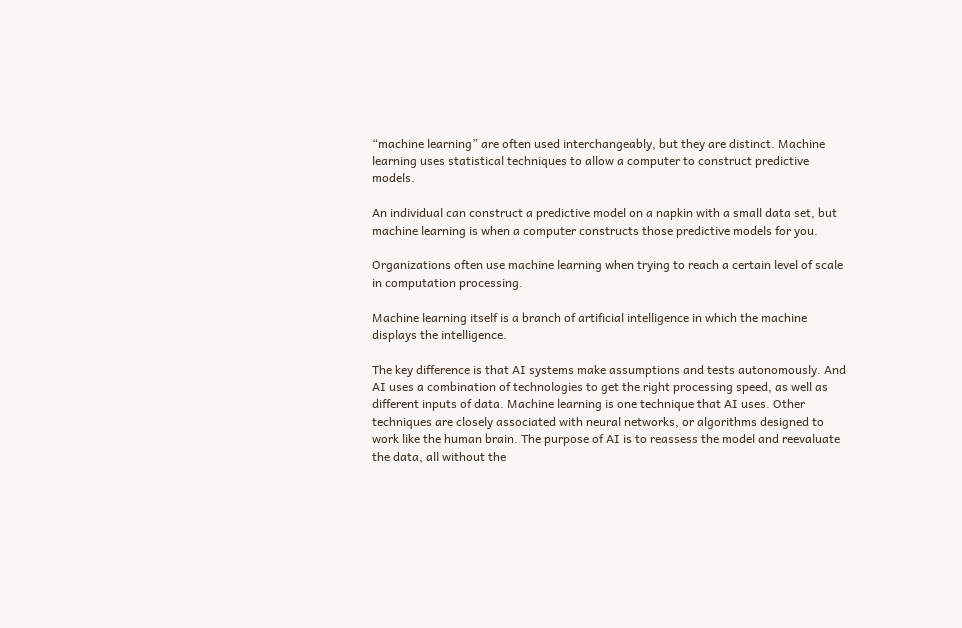“machine learning” are often used interchangeably, but they are distinct. Machine learning uses statistical techniques to allow a computer to construct predictive models.

An individual can construct a predictive model on a napkin with a small data set, but machine learning is when a computer constructs those predictive models for you.

Organizations often use machine learning when trying to reach a certain level of scale in computation processing.

Machine learning itself is a branch of artificial intelligence in which the machine displays the intelligence.

The key difference is that AI systems make assumptions and tests autonomously. And AI uses a combination of technologies to get the right processing speed, as well as different inputs of data. Machine learning is one technique that AI uses. Other techniques are closely associated with neural networks, or algorithms designed to work like the human brain. The purpose of AI is to reassess the model and reevaluate the data, all without the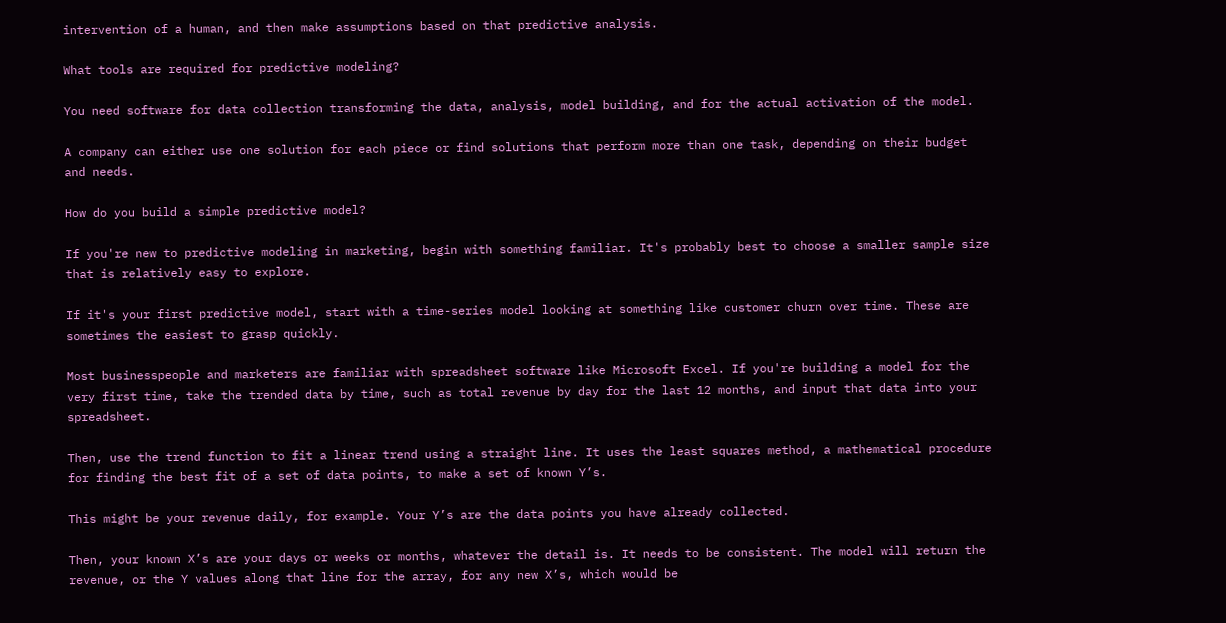intervention of a human, and then make assumptions based on that predictive analysis.

What tools are required for predictive modeling?

You need software for data collection transforming the data, analysis, model building, and for the actual activation of the model.

A company can either use one solution for each piece or find solutions that perform more than one task, depending on their budget and needs.

How do you build a simple predictive model?

If you're new to predictive modeling in marketing, begin with something familiar. It's probably best to choose a smaller sample size that is relatively easy to explore.

If it's your first predictive model, start with a time-series model looking at something like customer churn over time. These are sometimes the easiest to grasp quickly.

Most businesspeople and marketers are familiar with spreadsheet software like Microsoft Excel. If you're building a model for the very first time, take the trended data by time, such as total revenue by day for the last 12 months, and input that data into your spreadsheet.

Then, use the trend function to fit a linear trend using a straight line. It uses the least squares method, a mathematical procedure for finding the best fit of a set of data points, to make a set of known Y’s.

This might be your revenue daily, for example. Your Y’s are the data points you have already collected.

Then, your known X’s are your days or weeks or months, whatever the detail is. It needs to be consistent. The model will return the revenue, or the Y values along that line for the array, for any new X’s, which would be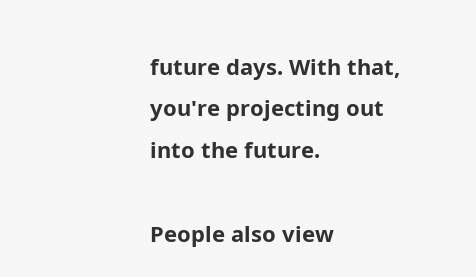future days. With that, you're projecting out into the future.

People also view